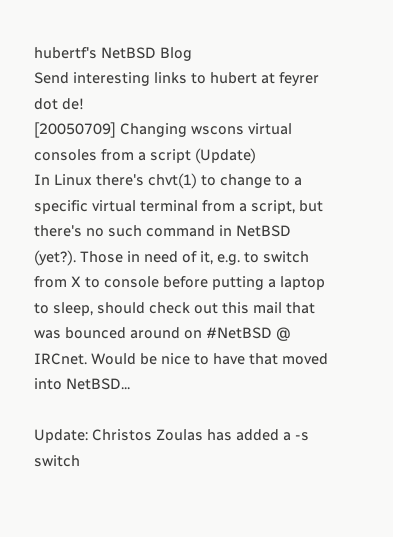hubertf's NetBSD Blog
Send interesting links to hubert at feyrer dot de!
[20050709] Changing wscons virtual consoles from a script (Update)
In Linux there's chvt(1) to change to a specific virtual terminal from a script, but there's no such command in NetBSD (yet?). Those in need of it, e.g. to switch from X to console before putting a laptop to sleep, should check out this mail that was bounced around on #NetBSD @ IRCnet. Would be nice to have that moved into NetBSD...

Update: Christos Zoulas has added a -s switch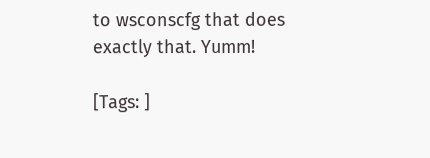to wsconscfg that does exactly that. Yumm!

[Tags: ]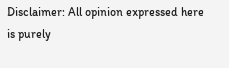Disclaimer: All opinion expressed here is purely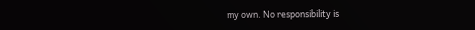my own. No responsibility is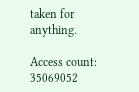taken for anything.

Access count: 35069052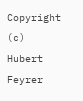Copyright (c) Hubert Feyrer